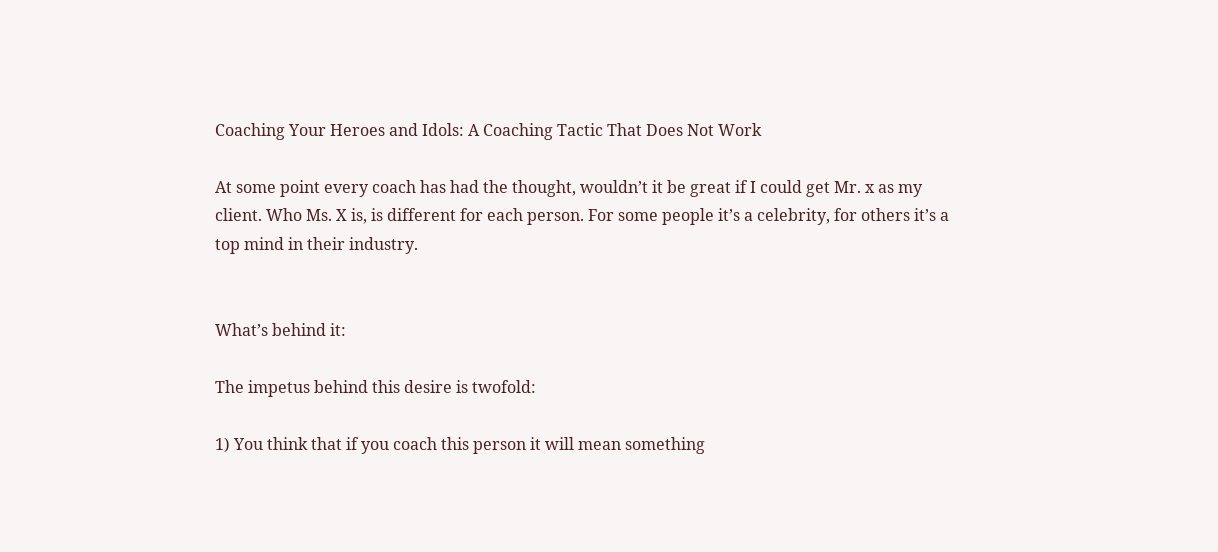Coaching Your Heroes and Idols: A Coaching Tactic That Does Not Work

At some point every coach has had the thought, wouldn’t it be great if I could get Mr. x as my client. Who Ms. X is, is different for each person. For some people it’s a celebrity, for others it’s a top mind in their industry.


What’s behind it:

The impetus behind this desire is twofold:

1) You think that if you coach this person it will mean something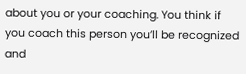about you or your coaching. You think if you coach this person you’ll be recognized and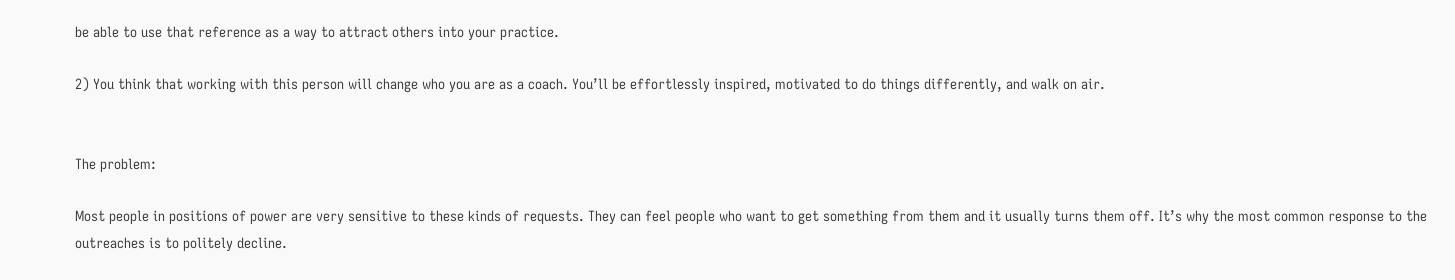be able to use that reference as a way to attract others into your practice.

2) You think that working with this person will change who you are as a coach. You’ll be effortlessly inspired, motivated to do things differently, and walk on air.


The problem:

Most people in positions of power are very sensitive to these kinds of requests. They can feel people who want to get something from them and it usually turns them off. It’s why the most common response to the outreaches is to politely decline.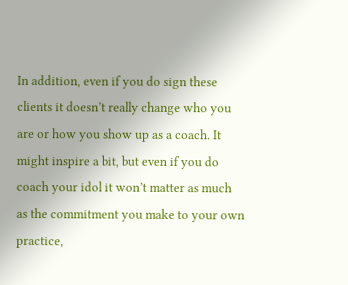In addition, even if you do sign these clients it doesn’t really change who you are or how you show up as a coach. It might inspire a bit, but even if you do coach your idol it won’t matter as much as the commitment you make to your own practice,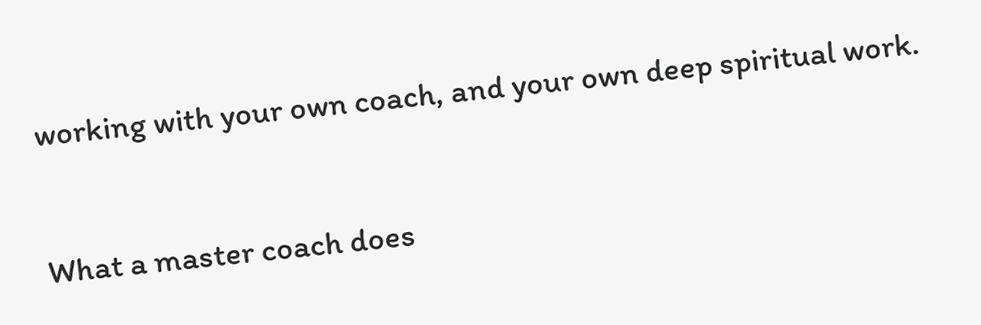working with your own coach, and your own deep spiritual work.


What a master coach does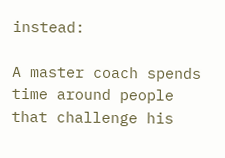instead:

A master coach spends time around people that challenge his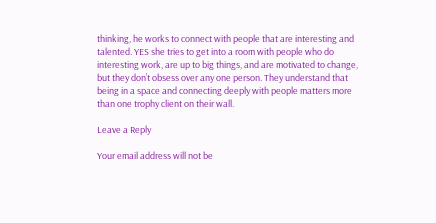thinking, he works to connect with people that are interesting and talented. YES she tries to get into a room with people who do interesting work, are up to big things, and are motivated to change, but they don’t obsess over any one person. They understand that being in a space and connecting deeply with people matters more than one trophy client on their wall.

Leave a Reply

Your email address will not be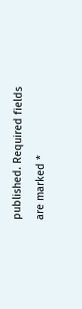published. Required fields are marked *